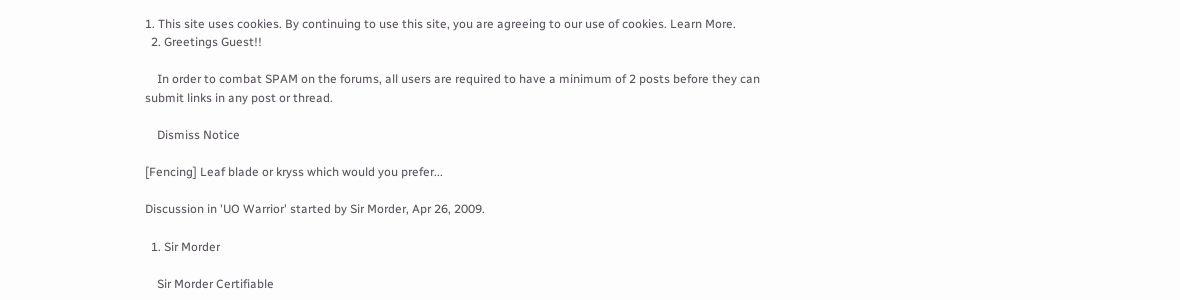1. This site uses cookies. By continuing to use this site, you are agreeing to our use of cookies. Learn More.
  2. Greetings Guest!!

    In order to combat SPAM on the forums, all users are required to have a minimum of 2 posts before they can submit links in any post or thread.

    Dismiss Notice

[Fencing] Leaf blade or kryss which would you prefer...

Discussion in 'UO Warrior' started by Sir Morder, Apr 26, 2009.

  1. Sir Morder

    Sir Morder Certifiable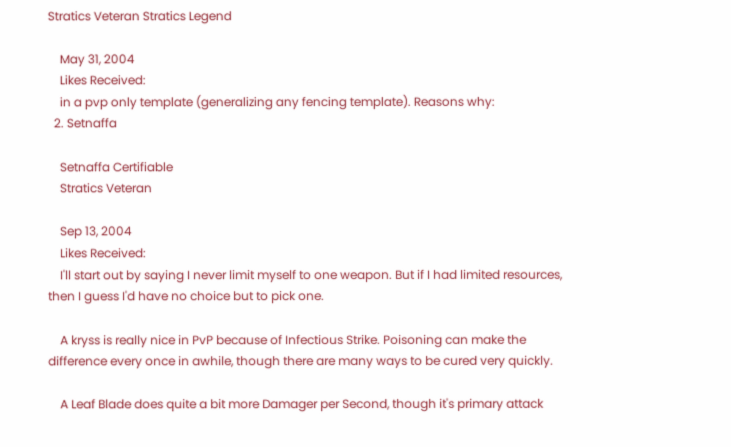Stratics Veteran Stratics Legend

    May 31, 2004
    Likes Received:
    in a pvp only template (generalizing any fencing template). Reasons why:
  2. Setnaffa

    Setnaffa Certifiable
    Stratics Veteran

    Sep 13, 2004
    Likes Received:
    I'll start out by saying I never limit myself to one weapon. But if I had limited resources, then I guess I'd have no choice but to pick one.

    A kryss is really nice in PvP because of Infectious Strike. Poisoning can make the difference every once in awhile, though there are many ways to be cured very quickly.

    A Leaf Blade does quite a bit more Damager per Second, though it's primary attack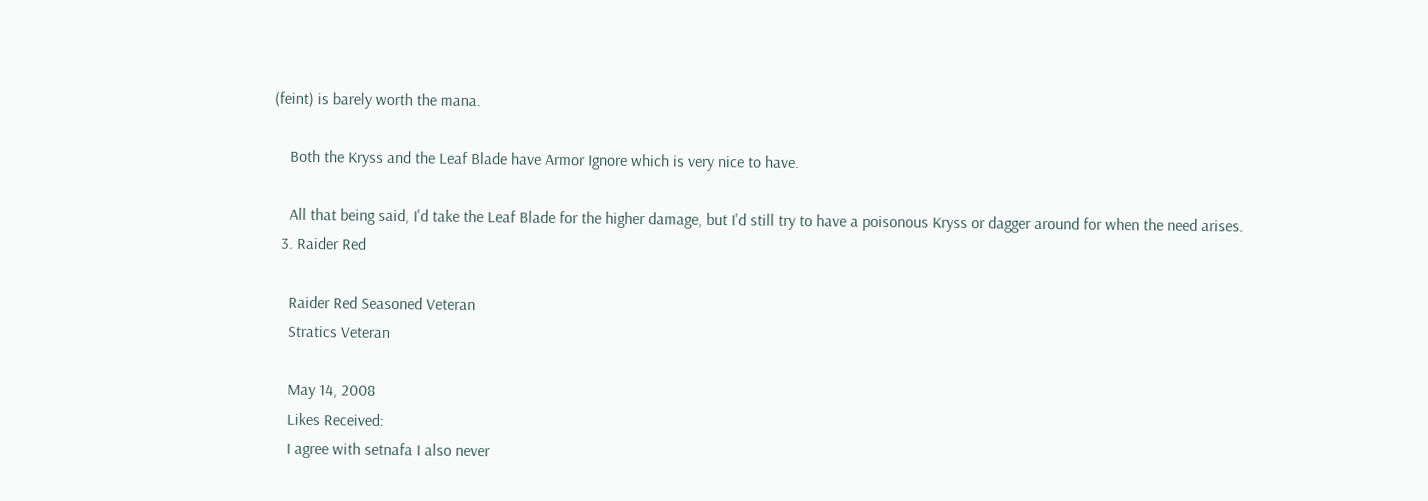(feint) is barely worth the mana.

    Both the Kryss and the Leaf Blade have Armor Ignore which is very nice to have.

    All that being said, I'd take the Leaf Blade for the higher damage, but I'd still try to have a poisonous Kryss or dagger around for when the need arises.
  3. Raider Red

    Raider Red Seasoned Veteran
    Stratics Veteran

    May 14, 2008
    Likes Received:
    I agree with setnafa I also never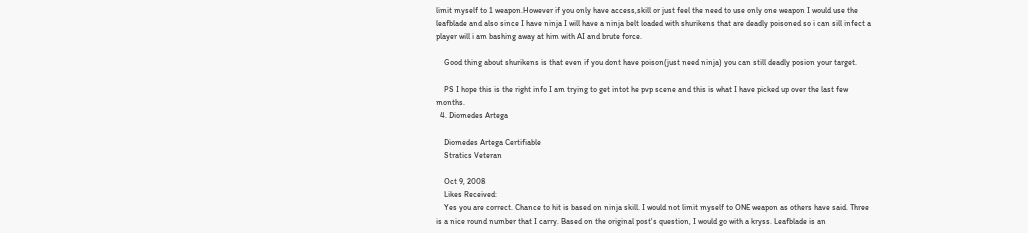limit myself to 1 weapon.However if you only have access,skill or just feel the need to use only one weapon I would use the leafblade and also since I have ninja I will have a ninja belt loaded with shurikens that are deadly poisoned so i can sill infect a player will i am bashing away at him with AI and brute force.

    Good thing about shurikens is that even if you dont have poison(just need ninja) you can still deadly posion your target.

    PS I hope this is the right info I am trying to get intot he pvp scene and this is what I have picked up over the last few months.
  4. Diomedes Artega

    Diomedes Artega Certifiable
    Stratics Veteran

    Oct 9, 2008
    Likes Received:
    Yes you are correct. Chance to hit is based on ninja skill. I would not limit myself to ONE weapon as others have said. Three is a nice round number that I carry. Based on the original post's question, I would go with a kryss. Leafblade is an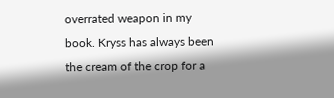overrated weapon in my book. Kryss has always been the cream of the crop for a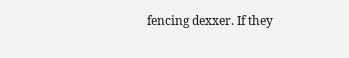fencing dexxer. If they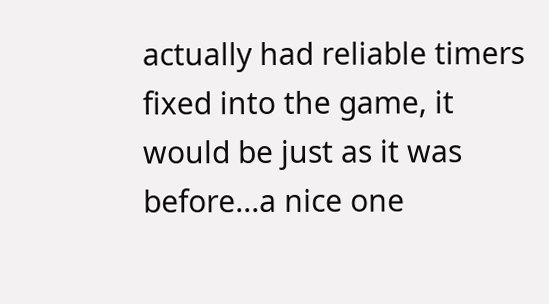actually had reliable timers fixed into the game, it would be just as it was before...a nice one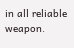in all reliable weapon.